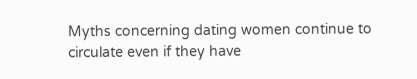Myths concerning dating women continue to circulate even if they have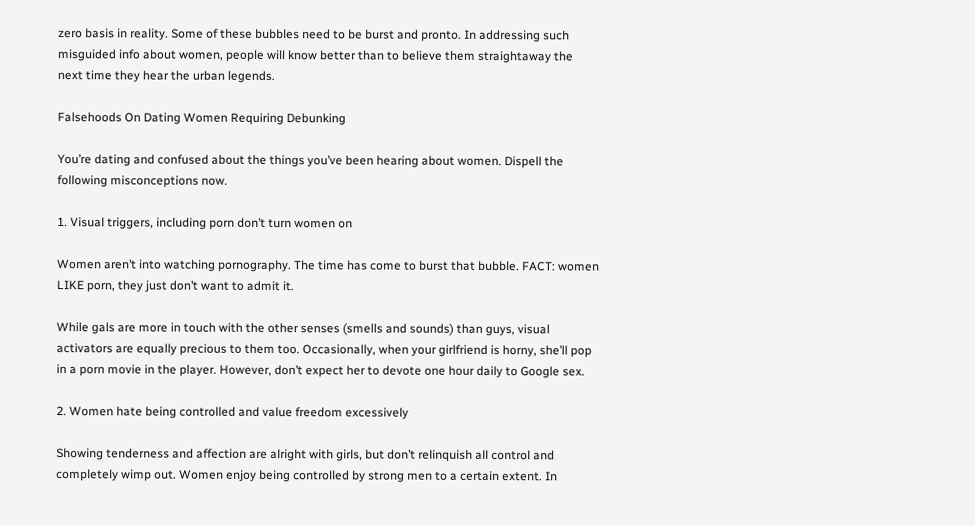zero basis in reality. Some of these bubbles need to be burst and pronto. In addressing such misguided info about women, people will know better than to believe them straightaway the next time they hear the urban legends.

Falsehoods On Dating Women Requiring Debunking

You’re dating and confused about the things you’ve been hearing about women. Dispell the following misconceptions now.

1. Visual triggers, including porn don’t turn women on

Women aren’t into watching pornography. The time has come to burst that bubble. FACT: women LIKE porn, they just don’t want to admit it.

While gals are more in touch with the other senses (smells and sounds) than guys, visual activators are equally precious to them too. Occasionally, when your girlfriend is horny, she’ll pop in a porn movie in the player. However, don’t expect her to devote one hour daily to Google sex.

2. Women hate being controlled and value freedom excessively

Showing tenderness and affection are alright with girls, but don’t relinquish all control and completely wimp out. Women enjoy being controlled by strong men to a certain extent. In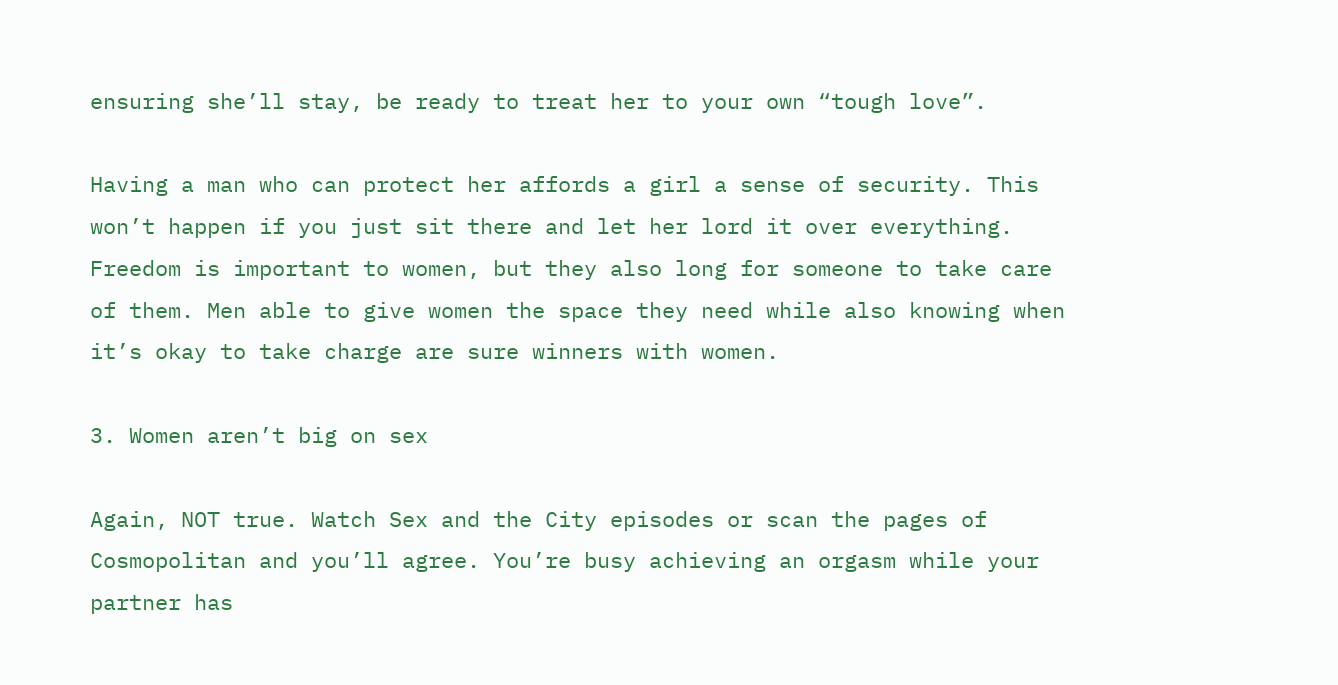ensuring she’ll stay, be ready to treat her to your own “tough love”.

Having a man who can protect her affords a girl a sense of security. This won’t happen if you just sit there and let her lord it over everything. Freedom is important to women, but they also long for someone to take care of them. Men able to give women the space they need while also knowing when it’s okay to take charge are sure winners with women.

3. Women aren’t big on sex

Again, NOT true. Watch Sex and the City episodes or scan the pages of Cosmopolitan and you’ll agree. You’re busy achieving an orgasm while your partner has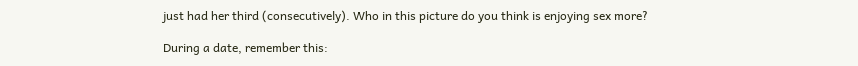just had her third (consecutively). Who in this picture do you think is enjoying sex more?

During a date, remember this: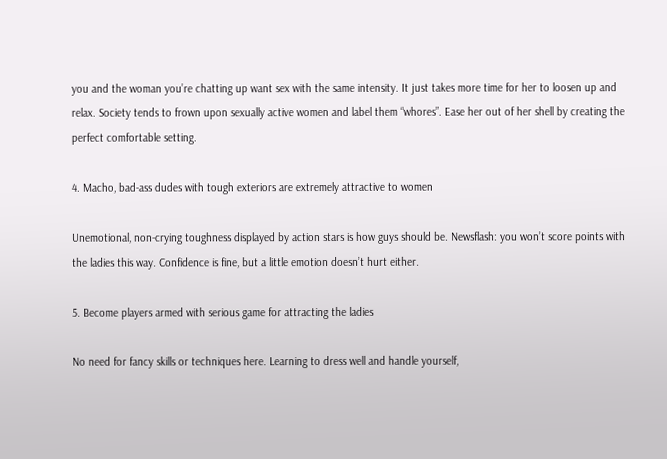you and the woman you’re chatting up want sex with the same intensity. It just takes more time for her to loosen up and relax. Society tends to frown upon sexually active women and label them “whores”. Ease her out of her shell by creating the perfect comfortable setting.

4. Macho, bad-ass dudes with tough exteriors are extremely attractive to women

Unemotional, non-crying toughness displayed by action stars is how guys should be. Newsflash: you won’t score points with the ladies this way. Confidence is fine, but a little emotion doesn’t hurt either.

5. Become players armed with serious game for attracting the ladies

No need for fancy skills or techniques here. Learning to dress well and handle yourself,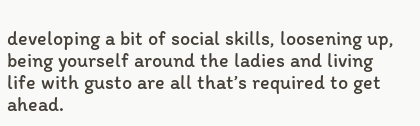developing a bit of social skills, loosening up, being yourself around the ladies and living life with gusto are all that’s required to get ahead.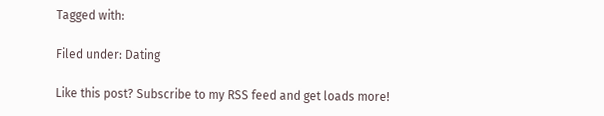Tagged with:

Filed under: Dating

Like this post? Subscribe to my RSS feed and get loads more!